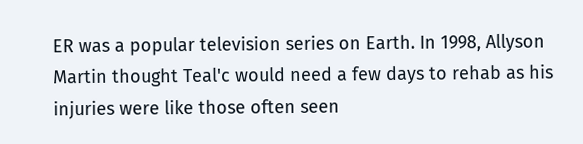ER was a popular television series on Earth. In 1998, Allyson Martin thought Teal'c would need a few days to rehab as his injuries were like those often seen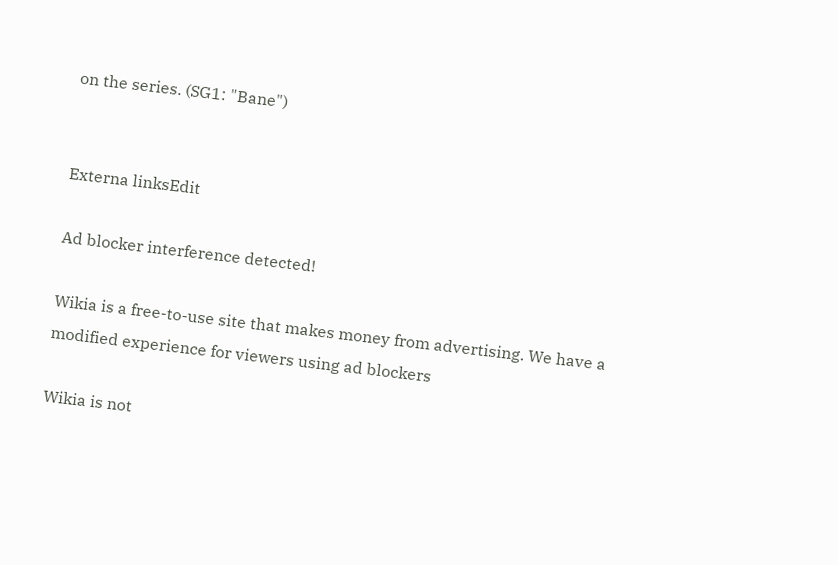on the series. (SG1: "Bane")


Externa linksEdit

Ad blocker interference detected!

Wikia is a free-to-use site that makes money from advertising. We have a modified experience for viewers using ad blockers

Wikia is not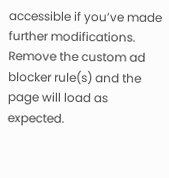accessible if you’ve made further modifications. Remove the custom ad blocker rule(s) and the page will load as expected.